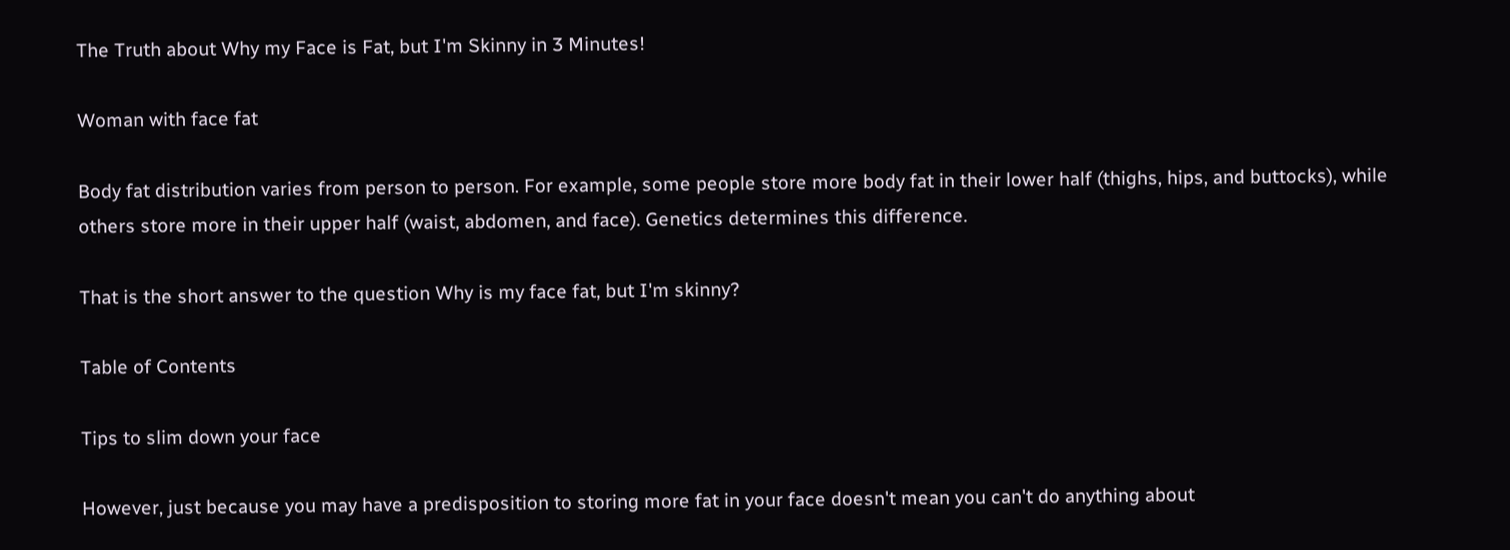The Truth about Why my Face is Fat, but I'm Skinny in 3 Minutes!

Woman with face fat

Body fat distribution varies from person to person. For example, some people store more body fat in their lower half (thighs, hips, and buttocks), while others store more in their upper half (waist, abdomen, and face). Genetics determines this difference.

That is the short answer to the question Why is my face fat, but I'm skinny?

Table of Contents

Tips to slim down your face

However, just because you may have a predisposition to storing more fat in your face doesn't mean you can't do anything about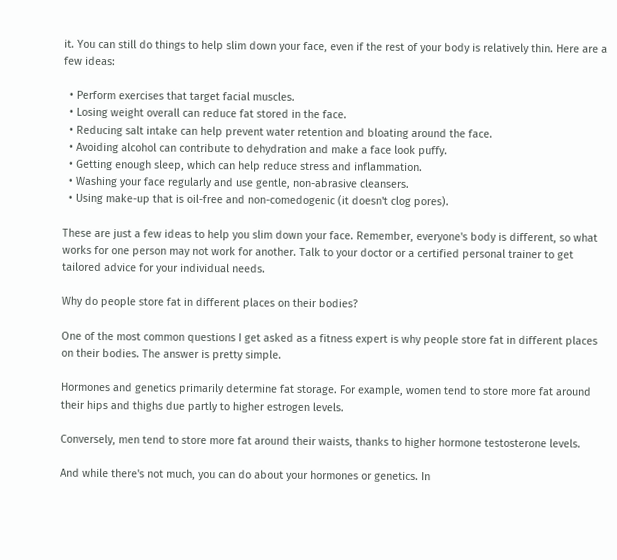it. You can still do things to help slim down your face, even if the rest of your body is relatively thin. Here are a few ideas:

  • Perform exercises that target facial muscles.
  • Losing weight overall can reduce fat stored in the face.
  • Reducing salt intake can help prevent water retention and bloating around the face.
  • Avoiding alcohol can contribute to dehydration and make a face look puffy.
  • Getting enough sleep, which can help reduce stress and inflammation.
  • Washing your face regularly and use gentle, non-abrasive cleansers.
  • Using make-up that is oil-free and non-comedogenic (it doesn't clog pores).

These are just a few ideas to help you slim down your face. Remember, everyone's body is different, so what works for one person may not work for another. Talk to your doctor or a certified personal trainer to get tailored advice for your individual needs.

Why do people store fat in different places on their bodies?

One of the most common questions I get asked as a fitness expert is why people store fat in different places on their bodies. The answer is pretty simple.

Hormones and genetics primarily determine fat storage. For example, women tend to store more fat around their hips and thighs due partly to higher estrogen levels.

Conversely, men tend to store more fat around their waists, thanks to higher hormone testosterone levels.

And while there's not much, you can do about your hormones or genetics. In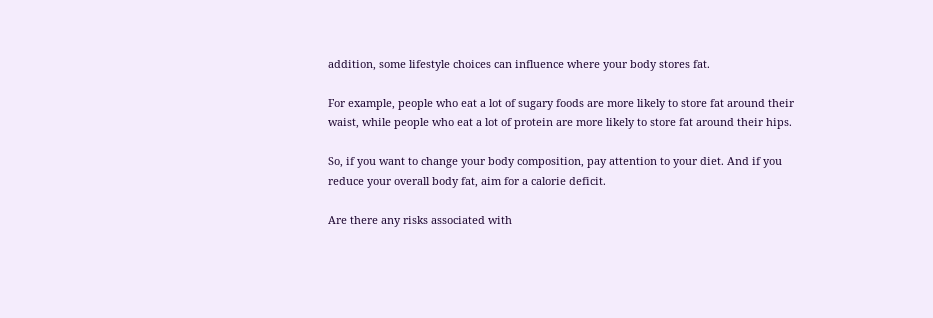addition, some lifestyle choices can influence where your body stores fat.

For example, people who eat a lot of sugary foods are more likely to store fat around their waist, while people who eat a lot of protein are more likely to store fat around their hips.

So, if you want to change your body composition, pay attention to your diet. And if you reduce your overall body fat, aim for a calorie deficit.

Are there any risks associated with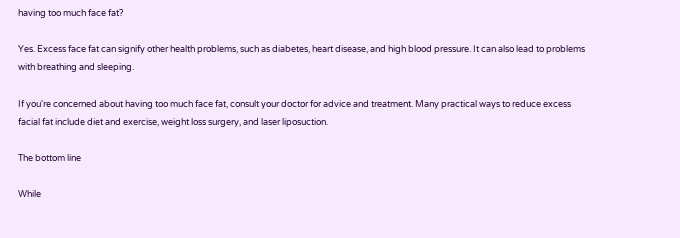having too much face fat?

Yes. Excess face fat can signify other health problems, such as diabetes, heart disease, and high blood pressure. It can also lead to problems with breathing and sleeping.

If you're concerned about having too much face fat, consult your doctor for advice and treatment. Many practical ways to reduce excess facial fat include diet and exercise, weight loss surgery, and laser liposuction.

The bottom line

While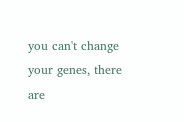you can't change your genes, there are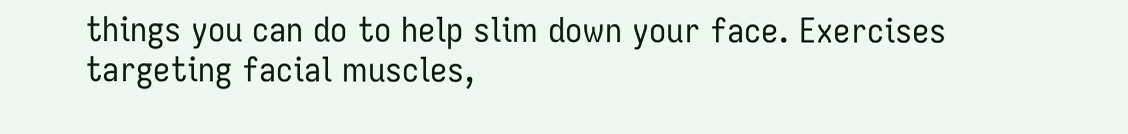things you can do to help slim down your face. Exercises targeting facial muscles,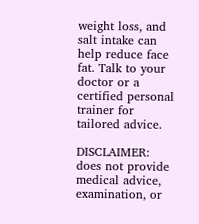weight loss, and salt intake can help reduce face fat. Talk to your doctor or a certified personal trainer for tailored advice.

DISCLAIMER: does not provide medical advice, examination, or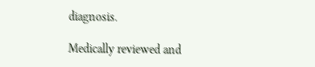diagnosis.

Medically reviewed and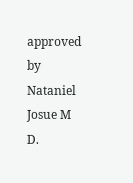approved by Nataniel Josue M D.